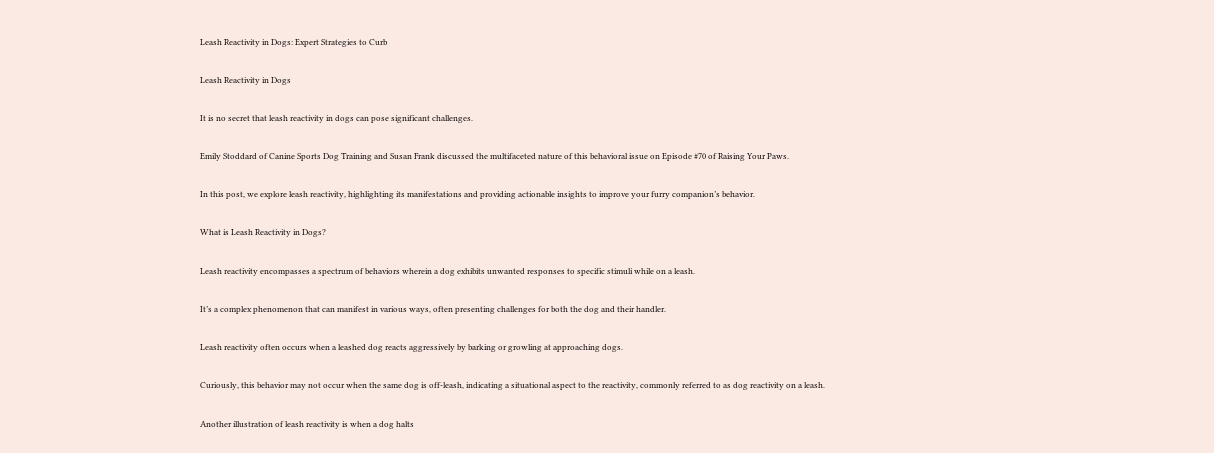Leash Reactivity in Dogs: Expert Strategies to Curb

Leash Reactivity in Dogs

It is no secret that leash reactivity in dogs can pose significant challenges.

Emily Stoddard of Canine Sports Dog Training and Susan Frank discussed the multifaceted nature of this behavioral issue on Episode #70 of Raising Your Paws.

In this post, we explore leash reactivity, highlighting its manifestations and providing actionable insights to improve your furry companion’s behavior.

What is Leash Reactivity in Dogs?

Leash reactivity encompasses a spectrum of behaviors wherein a dog exhibits unwanted responses to specific stimuli while on a leash.

It’s a complex phenomenon that can manifest in various ways, often presenting challenges for both the dog and their handler.

Leash reactivity often occurs when a leashed dog reacts aggressively by barking or growling at approaching dogs.

Curiously, this behavior may not occur when the same dog is off-leash, indicating a situational aspect to the reactivity, commonly referred to as dog reactivity on a leash.

Another illustration of leash reactivity is when a dog halts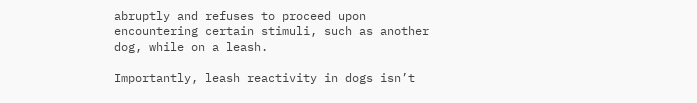abruptly and refuses to proceed upon encountering certain stimuli, such as another dog, while on a leash.

Importantly, leash reactivity in dogs isn’t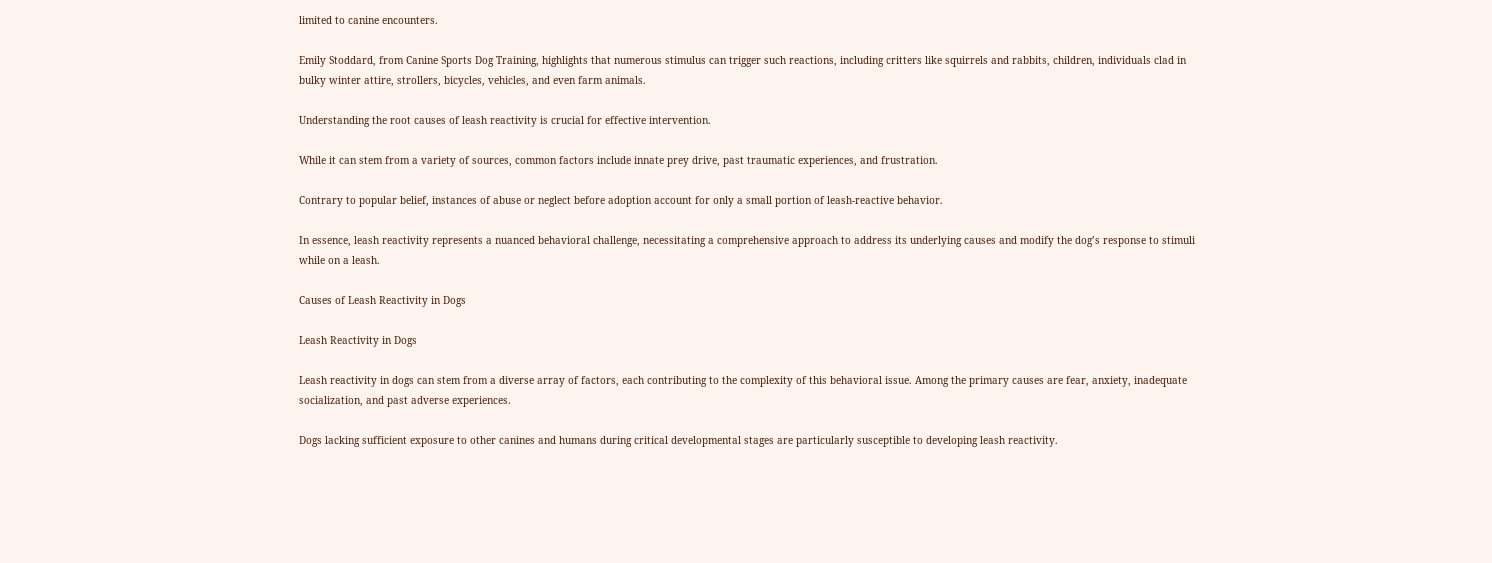limited to canine encounters.

Emily Stoddard, from Canine Sports Dog Training, highlights that numerous stimulus can trigger such reactions, including critters like squirrels and rabbits, children, individuals clad in bulky winter attire, strollers, bicycles, vehicles, and even farm animals.

Understanding the root causes of leash reactivity is crucial for effective intervention.

While it can stem from a variety of sources, common factors include innate prey drive, past traumatic experiences, and frustration.

Contrary to popular belief, instances of abuse or neglect before adoption account for only a small portion of leash-reactive behavior.

In essence, leash reactivity represents a nuanced behavioral challenge, necessitating a comprehensive approach to address its underlying causes and modify the dog’s response to stimuli while on a leash.

Causes of Leash Reactivity in Dogs

Leash Reactivity in Dogs

Leash reactivity in dogs can stem from a diverse array of factors, each contributing to the complexity of this behavioral issue. Among the primary causes are fear, anxiety, inadequate socialization, and past adverse experiences.

Dogs lacking sufficient exposure to other canines and humans during critical developmental stages are particularly susceptible to developing leash reactivity.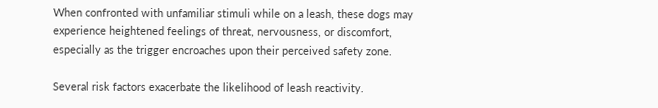When confronted with unfamiliar stimuli while on a leash, these dogs may experience heightened feelings of threat, nervousness, or discomfort, especially as the trigger encroaches upon their perceived safety zone.

Several risk factors exacerbate the likelihood of leash reactivity.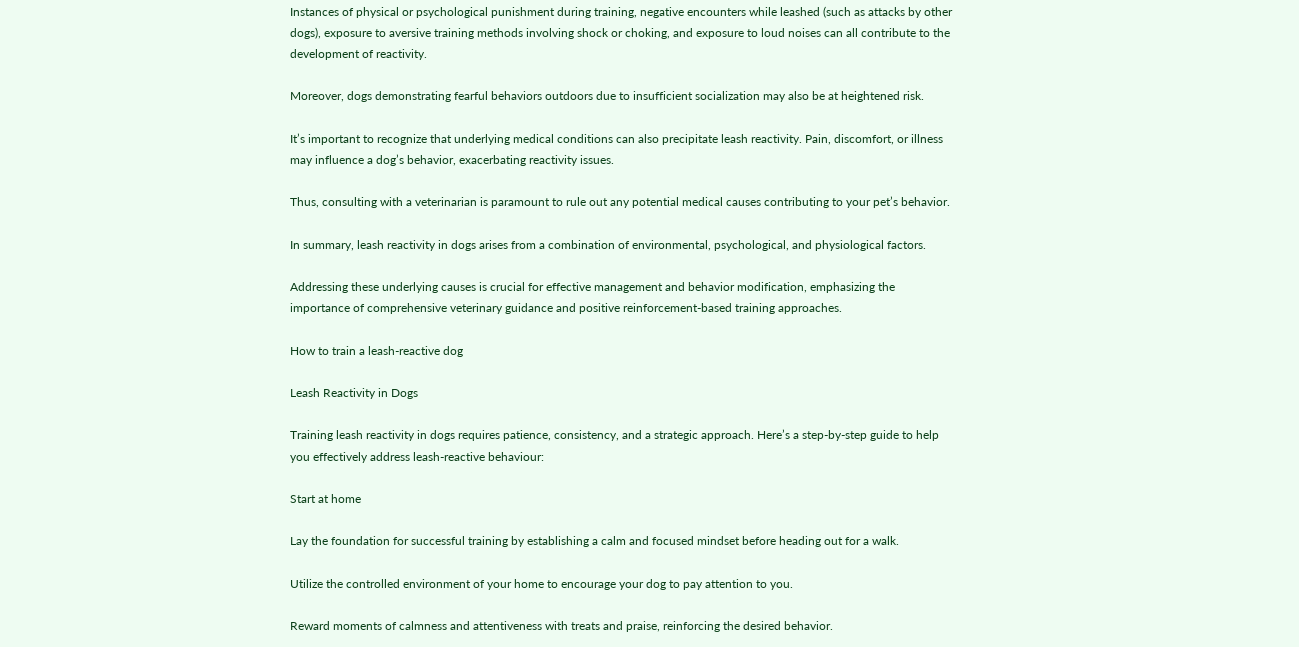Instances of physical or psychological punishment during training, negative encounters while leashed (such as attacks by other dogs), exposure to aversive training methods involving shock or choking, and exposure to loud noises can all contribute to the development of reactivity.

Moreover, dogs demonstrating fearful behaviors outdoors due to insufficient socialization may also be at heightened risk.

It’s important to recognize that underlying medical conditions can also precipitate leash reactivity. Pain, discomfort, or illness may influence a dog’s behavior, exacerbating reactivity issues.

Thus, consulting with a veterinarian is paramount to rule out any potential medical causes contributing to your pet’s behavior.

In summary, leash reactivity in dogs arises from a combination of environmental, psychological, and physiological factors.

Addressing these underlying causes is crucial for effective management and behavior modification, emphasizing the importance of comprehensive veterinary guidance and positive reinforcement-based training approaches.

How to train a leash-reactive dog

Leash Reactivity in Dogs

Training leash reactivity in dogs requires patience, consistency, and a strategic approach. Here’s a step-by-step guide to help you effectively address leash-reactive behaviour:

Start at home

Lay the foundation for successful training by establishing a calm and focused mindset before heading out for a walk.

Utilize the controlled environment of your home to encourage your dog to pay attention to you.

Reward moments of calmness and attentiveness with treats and praise, reinforcing the desired behavior.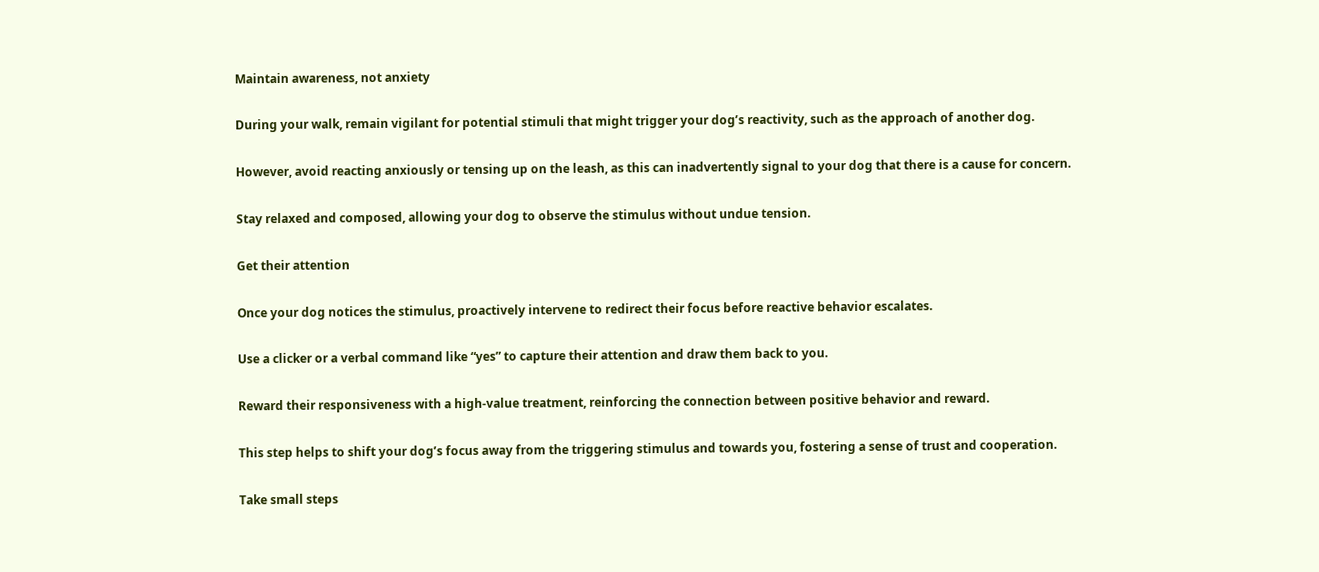Maintain awareness, not anxiety

During your walk, remain vigilant for potential stimuli that might trigger your dog’s reactivity, such as the approach of another dog.

However, avoid reacting anxiously or tensing up on the leash, as this can inadvertently signal to your dog that there is a cause for concern.

Stay relaxed and composed, allowing your dog to observe the stimulus without undue tension.

Get their attention

Once your dog notices the stimulus, proactively intervene to redirect their focus before reactive behavior escalates.

Use a clicker or a verbal command like “yes” to capture their attention and draw them back to you.

Reward their responsiveness with a high-value treatment, reinforcing the connection between positive behavior and reward.

This step helps to shift your dog’s focus away from the triggering stimulus and towards you, fostering a sense of trust and cooperation.

Take small steps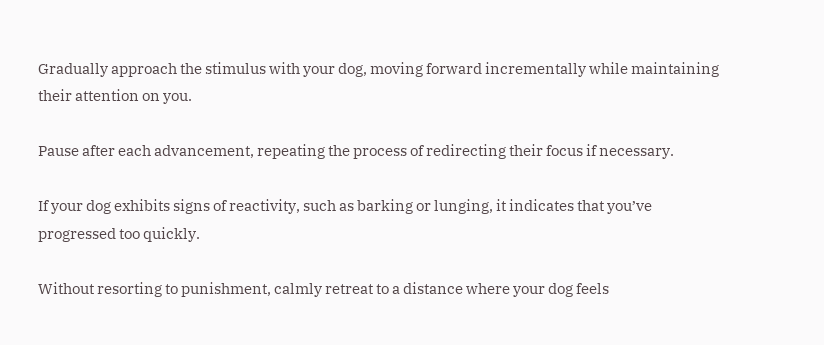Gradually approach the stimulus with your dog, moving forward incrementally while maintaining their attention on you.

Pause after each advancement, repeating the process of redirecting their focus if necessary.

If your dog exhibits signs of reactivity, such as barking or lunging, it indicates that you’ve progressed too quickly.

Without resorting to punishment, calmly retreat to a distance where your dog feels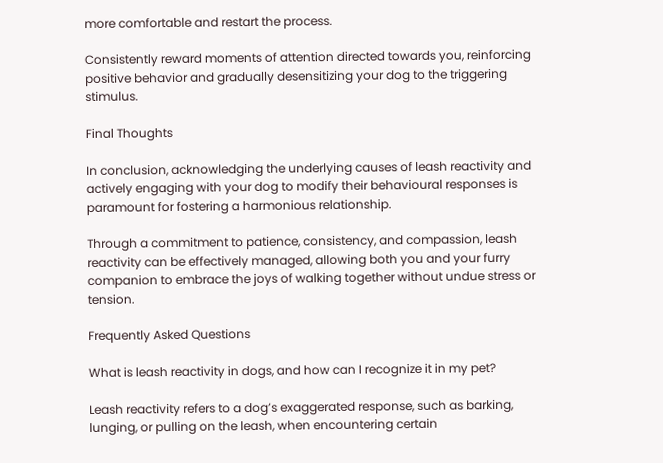more comfortable and restart the process.

Consistently reward moments of attention directed towards you, reinforcing positive behavior and gradually desensitizing your dog to the triggering stimulus.

Final Thoughts

In conclusion, acknowledging the underlying causes of leash reactivity and actively engaging with your dog to modify their behavioural responses is paramount for fostering a harmonious relationship.

Through a commitment to patience, consistency, and compassion, leash reactivity can be effectively managed, allowing both you and your furry companion to embrace the joys of walking together without undue stress or tension.

Frequently Asked Questions

What is leash reactivity in dogs, and how can I recognize it in my pet?

Leash reactivity refers to a dog’s exaggerated response, such as barking, lunging, or pulling on the leash, when encountering certain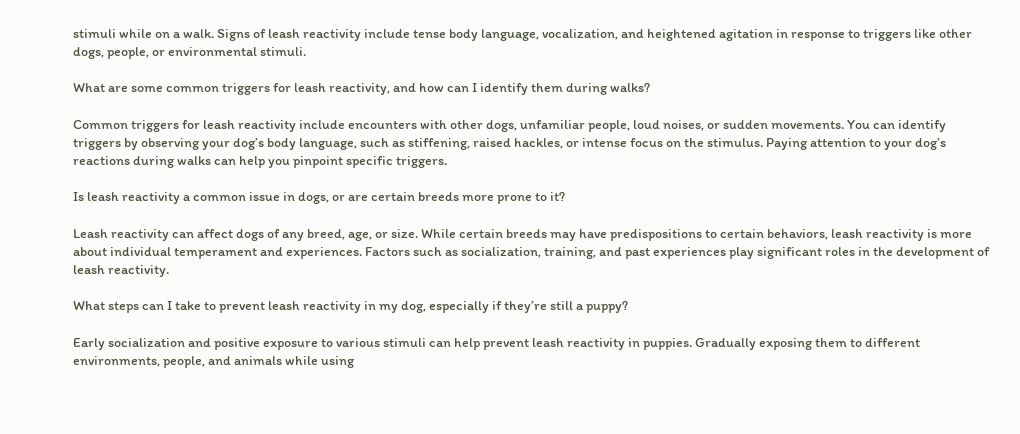stimuli while on a walk. Signs of leash reactivity include tense body language, vocalization, and heightened agitation in response to triggers like other dogs, people, or environmental stimuli.

What are some common triggers for leash reactivity, and how can I identify them during walks?

Common triggers for leash reactivity include encounters with other dogs, unfamiliar people, loud noises, or sudden movements. You can identify triggers by observing your dog’s body language, such as stiffening, raised hackles, or intense focus on the stimulus. Paying attention to your dog’s reactions during walks can help you pinpoint specific triggers.

Is leash reactivity a common issue in dogs, or are certain breeds more prone to it?

Leash reactivity can affect dogs of any breed, age, or size. While certain breeds may have predispositions to certain behaviors, leash reactivity is more about individual temperament and experiences. Factors such as socialization, training, and past experiences play significant roles in the development of leash reactivity.

What steps can I take to prevent leash reactivity in my dog, especially if they’re still a puppy?

Early socialization and positive exposure to various stimuli can help prevent leash reactivity in puppies. Gradually exposing them to different environments, people, and animals while using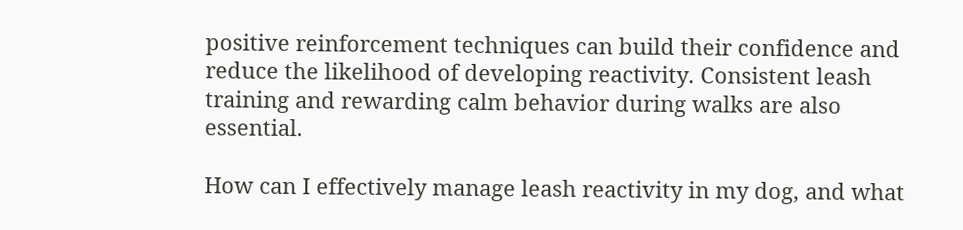positive reinforcement techniques can build their confidence and reduce the likelihood of developing reactivity. Consistent leash training and rewarding calm behavior during walks are also essential.

How can I effectively manage leash reactivity in my dog, and what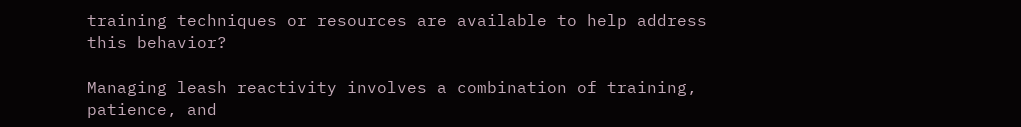training techniques or resources are available to help address this behavior?

Managing leash reactivity involves a combination of training, patience, and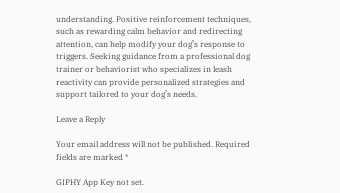understanding. Positive reinforcement techniques, such as rewarding calm behavior and redirecting attention, can help modify your dog’s response to triggers. Seeking guidance from a professional dog trainer or behaviorist who specializes in leash reactivity can provide personalized strategies and support tailored to your dog’s needs.

Leave a Reply

Your email address will not be published. Required fields are marked *

GIPHY App Key not set.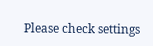Please check settings